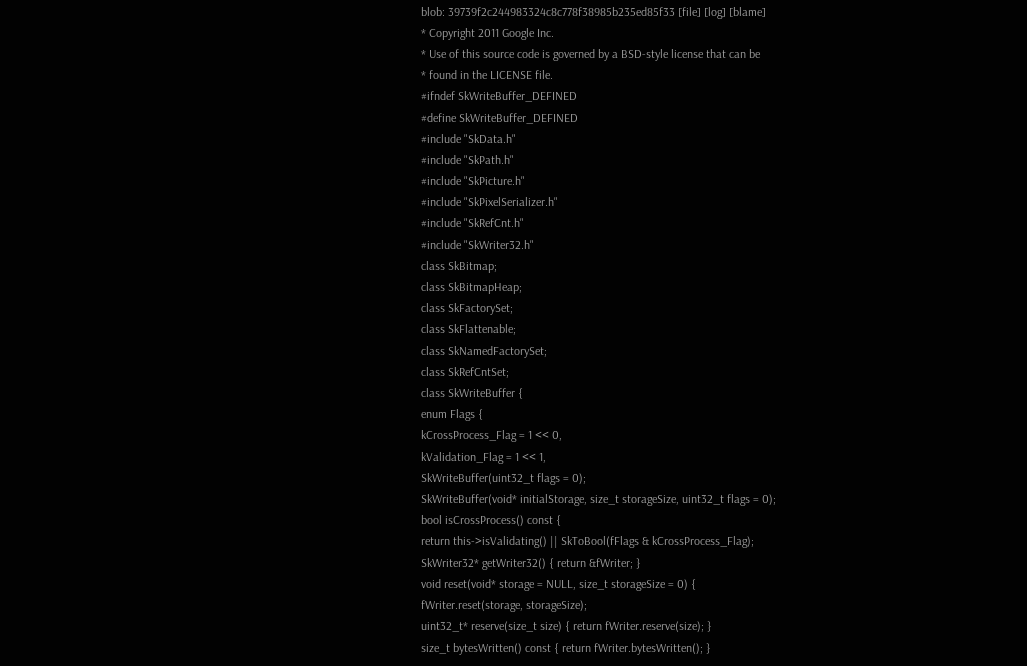blob: 39739f2c244983324c8c778f38985b235ed85f33 [file] [log] [blame]
* Copyright 2011 Google Inc.
* Use of this source code is governed by a BSD-style license that can be
* found in the LICENSE file.
#ifndef SkWriteBuffer_DEFINED
#define SkWriteBuffer_DEFINED
#include "SkData.h"
#include "SkPath.h"
#include "SkPicture.h"
#include "SkPixelSerializer.h"
#include "SkRefCnt.h"
#include "SkWriter32.h"
class SkBitmap;
class SkBitmapHeap;
class SkFactorySet;
class SkFlattenable;
class SkNamedFactorySet;
class SkRefCntSet;
class SkWriteBuffer {
enum Flags {
kCrossProcess_Flag = 1 << 0,
kValidation_Flag = 1 << 1,
SkWriteBuffer(uint32_t flags = 0);
SkWriteBuffer(void* initialStorage, size_t storageSize, uint32_t flags = 0);
bool isCrossProcess() const {
return this->isValidating() || SkToBool(fFlags & kCrossProcess_Flag);
SkWriter32* getWriter32() { return &fWriter; }
void reset(void* storage = NULL, size_t storageSize = 0) {
fWriter.reset(storage, storageSize);
uint32_t* reserve(size_t size) { return fWriter.reserve(size); }
size_t bytesWritten() const { return fWriter.bytesWritten(); }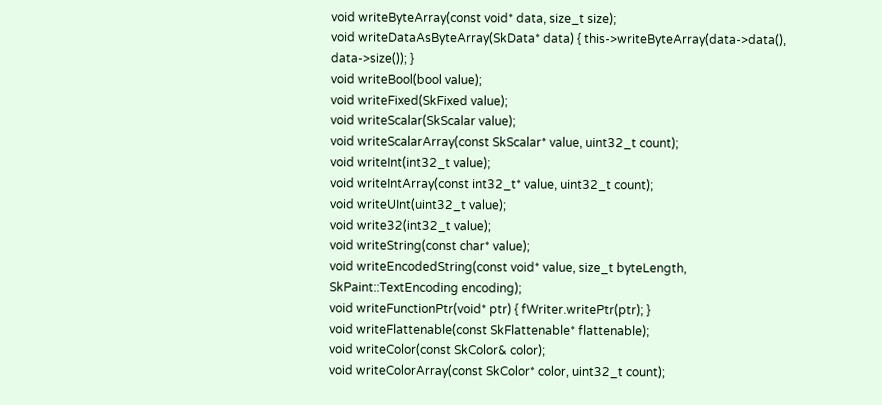void writeByteArray(const void* data, size_t size);
void writeDataAsByteArray(SkData* data) { this->writeByteArray(data->data(), data->size()); }
void writeBool(bool value);
void writeFixed(SkFixed value);
void writeScalar(SkScalar value);
void writeScalarArray(const SkScalar* value, uint32_t count);
void writeInt(int32_t value);
void writeIntArray(const int32_t* value, uint32_t count);
void writeUInt(uint32_t value);
void write32(int32_t value);
void writeString(const char* value);
void writeEncodedString(const void* value, size_t byteLength, SkPaint::TextEncoding encoding);
void writeFunctionPtr(void* ptr) { fWriter.writePtr(ptr); }
void writeFlattenable(const SkFlattenable* flattenable);
void writeColor(const SkColor& color);
void writeColorArray(const SkColor* color, uint32_t count);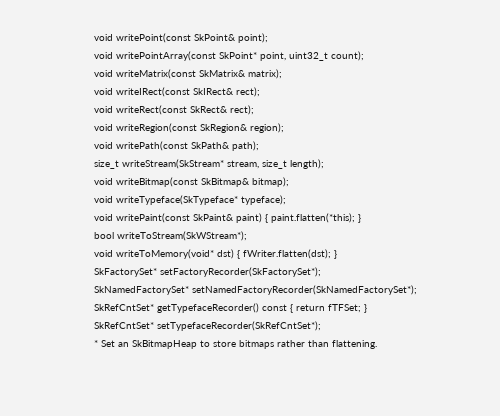void writePoint(const SkPoint& point);
void writePointArray(const SkPoint* point, uint32_t count);
void writeMatrix(const SkMatrix& matrix);
void writeIRect(const SkIRect& rect);
void writeRect(const SkRect& rect);
void writeRegion(const SkRegion& region);
void writePath(const SkPath& path);
size_t writeStream(SkStream* stream, size_t length);
void writeBitmap(const SkBitmap& bitmap);
void writeTypeface(SkTypeface* typeface);
void writePaint(const SkPaint& paint) { paint.flatten(*this); }
bool writeToStream(SkWStream*);
void writeToMemory(void* dst) { fWriter.flatten(dst); }
SkFactorySet* setFactoryRecorder(SkFactorySet*);
SkNamedFactorySet* setNamedFactoryRecorder(SkNamedFactorySet*);
SkRefCntSet* getTypefaceRecorder() const { return fTFSet; }
SkRefCntSet* setTypefaceRecorder(SkRefCntSet*);
* Set an SkBitmapHeap to store bitmaps rather than flattening.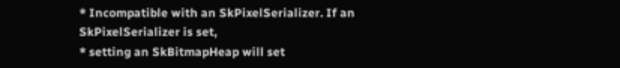* Incompatible with an SkPixelSerializer. If an SkPixelSerializer is set,
* setting an SkBitmapHeap will set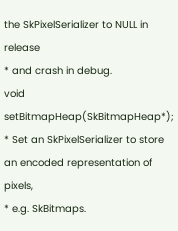the SkPixelSerializer to NULL in release
* and crash in debug.
void setBitmapHeap(SkBitmapHeap*);
* Set an SkPixelSerializer to store an encoded representation of pixels,
* e.g. SkBitmaps.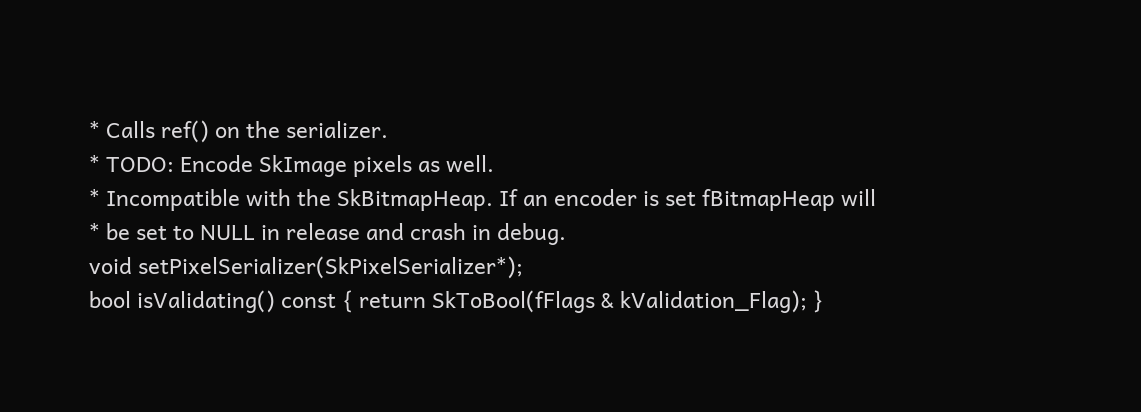* Calls ref() on the serializer.
* TODO: Encode SkImage pixels as well.
* Incompatible with the SkBitmapHeap. If an encoder is set fBitmapHeap will
* be set to NULL in release and crash in debug.
void setPixelSerializer(SkPixelSerializer*);
bool isValidating() const { return SkToBool(fFlags & kValidation_Flag); }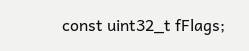const uint32_t fFlags;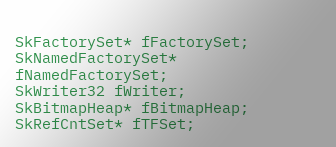SkFactorySet* fFactorySet;
SkNamedFactorySet* fNamedFactorySet;
SkWriter32 fWriter;
SkBitmapHeap* fBitmapHeap;
SkRefCntSet* fTFSet;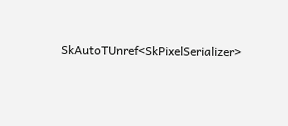SkAutoTUnref<SkPixelSerializer>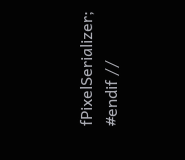fPixelSerializer;
#endif //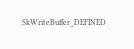SkWriteBuffer_DEFINED